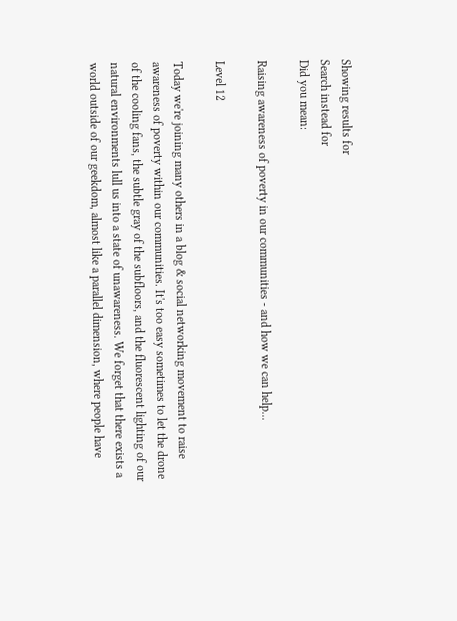Showing results for
Search instead for
Did you mean:

Raising awareness of poverty in our communities - and how we can help...

Level 12

Today we're joining many others in a blog & social networking movement to raise awareness of poverty within our communities. It's too easy sometimes to let the drone of the cooling fans, the subtle gray of the subfloors, and the fluorescent lighting of our natural environments lull us into a state of unawareness. We forget that there exists a world outside of our geekdom, almost like a parallel dimension, where people have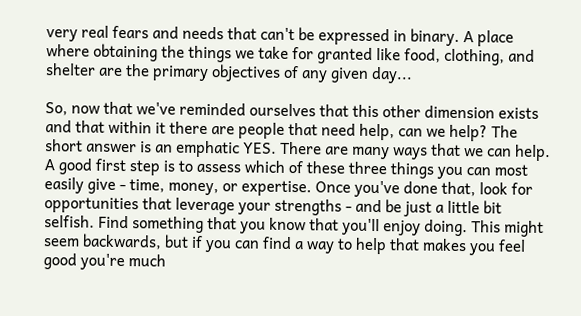very real fears and needs that can't be expressed in binary. A place where obtaining the things we take for granted like food, clothing, and shelter are the primary objectives of any given day...

So, now that we've reminded ourselves that this other dimension exists and that within it there are people that need help, can we help? The short answer is an emphatic YES. There are many ways that we can help. A good first step is to assess which of these three things you can most easily give - time, money, or expertise. Once you've done that, look for opportunities that leverage your strengths - and be just a little bit selfish. Find something that you know that you'll enjoy doing. This might seem backwards, but if you can find a way to help that makes you feel good you're much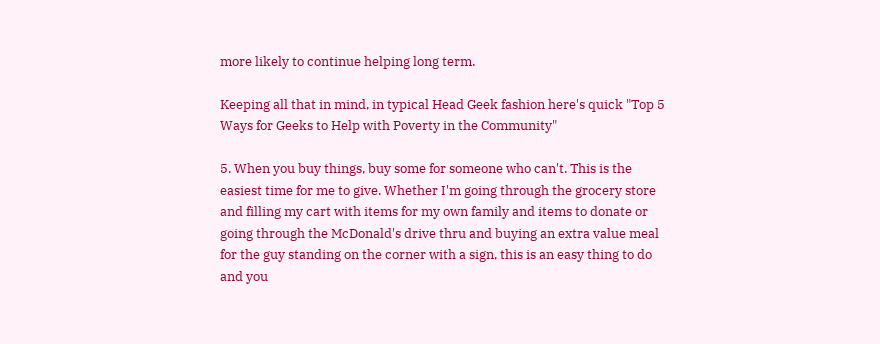more likely to continue helping long term.

Keeping all that in mind, in typical Head Geek fashion here's quick "Top 5 Ways for Geeks to Help with Poverty in the Community"

5. When you buy things, buy some for someone who can't. This is the easiest time for me to give. Whether I'm going through the grocery store and filling my cart with items for my own family and items to donate or going through the McDonald's drive thru and buying an extra value meal for the guy standing on the corner with a sign, this is an easy thing to do and you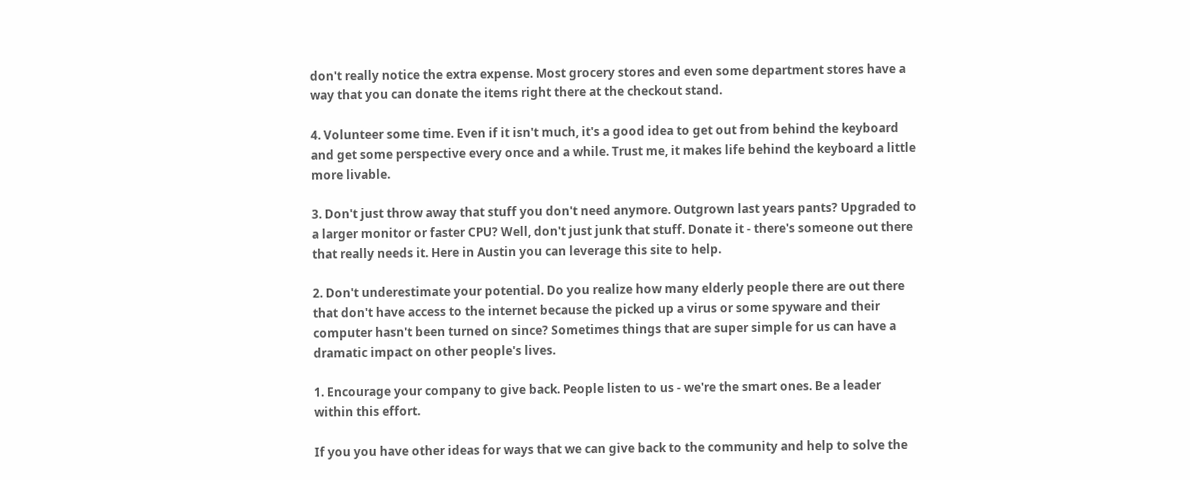don't really notice the extra expense. Most grocery stores and even some department stores have a way that you can donate the items right there at the checkout stand.

4. Volunteer some time. Even if it isn't much, it's a good idea to get out from behind the keyboard and get some perspective every once and a while. Trust me, it makes life behind the keyboard a little more livable.

3. Don't just throw away that stuff you don't need anymore. Outgrown last years pants? Upgraded to a larger monitor or faster CPU? Well, don't just junk that stuff. Donate it - there's someone out there that really needs it. Here in Austin you can leverage this site to help.

2. Don't underestimate your potential. Do you realize how many elderly people there are out there that don't have access to the internet because the picked up a virus or some spyware and their computer hasn't been turned on since? Sometimes things that are super simple for us can have a dramatic impact on other people's lives.

1. Encourage your company to give back. People listen to us - we're the smart ones. Be a leader within this effort.

If you you have other ideas for ways that we can give back to the community and help to solve the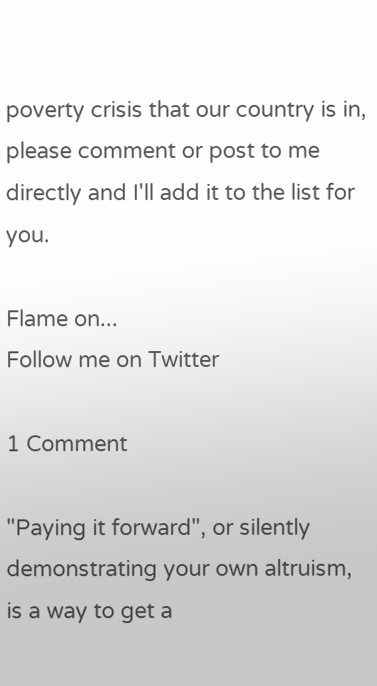poverty crisis that our country is in, please comment or post to me directly and I'll add it to the list for you.

Flame on...
Follow me on Twitter

1 Comment

"Paying it forward", or silently demonstrating your own altruism, is a way to get a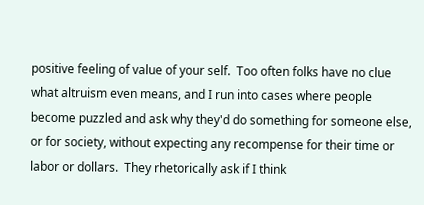positive feeling of value of your self.  Too often folks have no clue what altruism even means, and I run into cases where people become puzzled and ask why they'd do something for someone else, or for society, without expecting any recompense for their time or labor or dollars.  They rhetorically ask if I think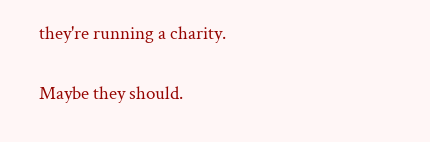they're running a charity.

Maybe they should.